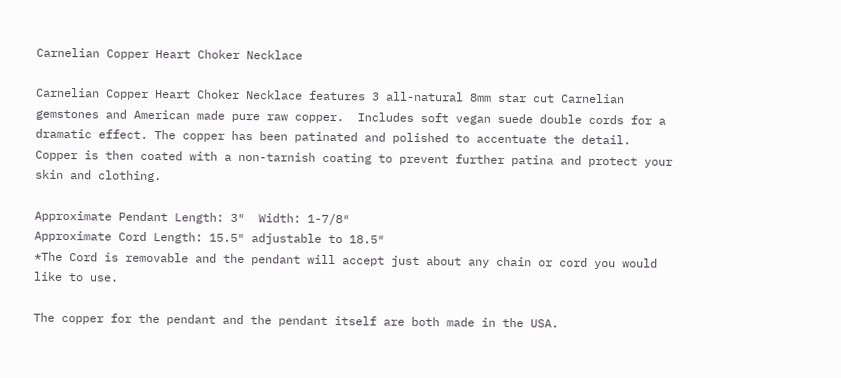Carnelian Copper Heart Choker Necklace

Carnelian Copper Heart Choker Necklace features 3 all-natural 8mm star cut Carnelian gemstones and American made pure raw copper.  Includes soft vegan suede double cords for a dramatic effect. The copper has been patinated and polished to accentuate the detail. Copper is then coated with a non-tarnish coating to prevent further patina and protect your skin and clothing.

Approximate Pendant Length: 3″  Width: 1-7/8″
Approximate Cord Length: 15.5″ adjustable to 18.5″
*The Cord is removable and the pendant will accept just about any chain or cord you would like to use.

The copper for the pendant and the pendant itself are both made in the USA.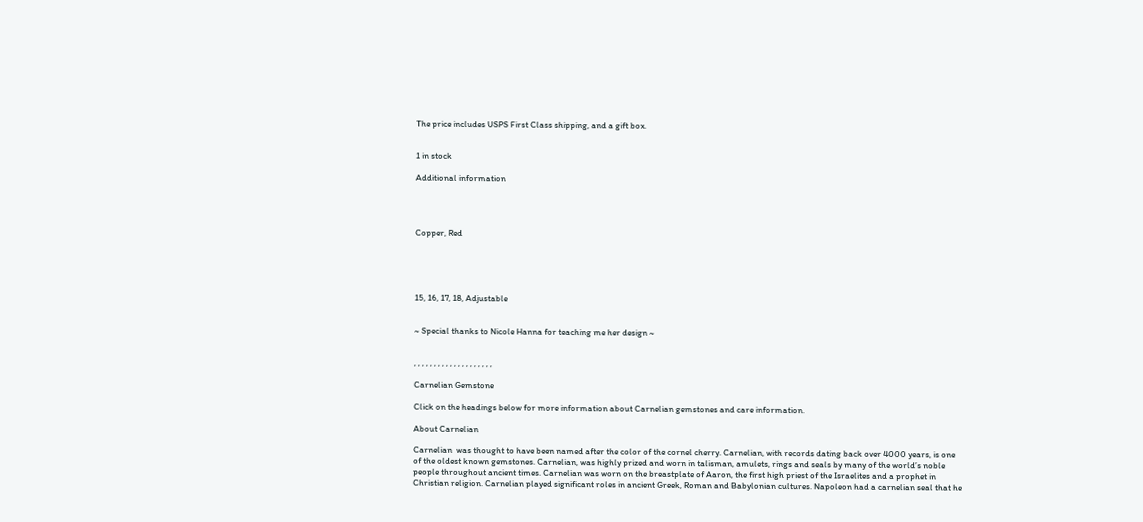The price includes USPS First Class shipping, and a gift box.


1 in stock

Additional information




Copper, Red





15, 16, 17, 18, Adjustable


~ Special thanks to Nicole Hanna for teaching me her design ~


, , , , , , , , , , , , , , , , , , , ,

Carnelian Gemstone

Click on the headings below for more information about Carnelian gemstones and care information.

About Carnelian

Carnelian  was thought to have been named after the color of the cornel cherry. Carnelian, with records dating back over 4000 years, is one of the oldest known gemstones. Carnelian, was highly prized and worn in talisman, amulets, rings and seals by many of the world’s noble people throughout ancient times. Carnelian was worn on the breastplate of Aaron, the first high priest of the Israelites and a prophet in Christian religion. Carnelian played significant roles in ancient Greek, Roman and Babylonian cultures. Napoleon had a carnelian seal that he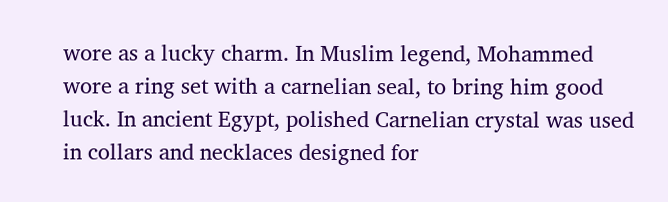wore as a lucky charm. In Muslim legend, Mohammed wore a ring set with a carnelian seal, to bring him good luck. In ancient Egypt, polished Carnelian crystal was used in collars and necklaces designed for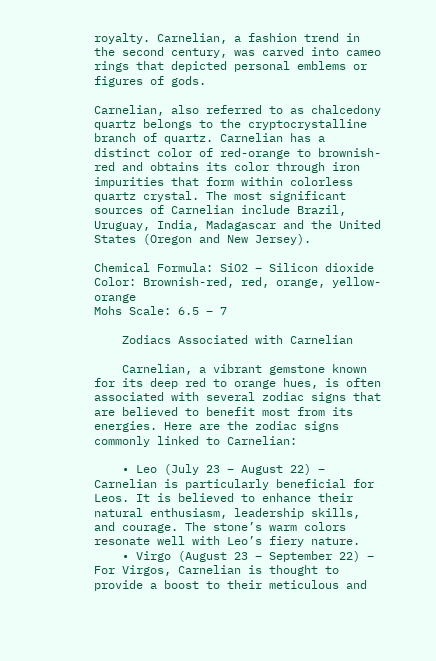royalty. Carnelian, a fashion trend in the second century, was carved into cameo rings that depicted personal emblems or figures of gods.

Carnelian, also referred to as chalcedony quartz belongs to the cryptocrystalline branch of quartz. Carnelian has a distinct color of red-orange to brownish-red and obtains its color through iron impurities that form within colorless quartz crystal. The most significant sources of Carnelian include Brazil, Uruguay, India, Madagascar and the United States (Oregon and New Jersey).

Chemical Formula: SiO2 – Silicon dioxide
Color: Brownish-red, red, orange, yellow-orange
Mohs Scale: 6.5 – 7

    Zodiacs Associated with Carnelian

    Carnelian, a vibrant gemstone known for its deep red to orange hues, is often associated with several zodiac signs that are believed to benefit most from its energies. Here are the zodiac signs commonly linked to Carnelian:

    • Leo (July 23 – August 22) – Carnelian is particularly beneficial for Leos. It is believed to enhance their natural enthusiasm, leadership skills, and courage. The stone’s warm colors resonate well with Leo’s fiery nature.
    • Virgo (August 23 – September 22) – For Virgos, Carnelian is thought to provide a boost to their meticulous and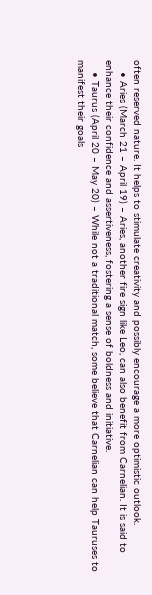often reserved nature. It helps to stimulate creativity and possibly encourage a more optimistic outlook.
    • Aries (March 21 – April 19) – Aries, another fire sign like Leo, can also benefit from Carnelian. It is said to enhance their confidence and assertiveness, fostering a sense of boldness and initiative.
    • Taurus (April 20 – May 20) – While not a traditional match, some believe that Carnelian can help Tauruses to manifest their goals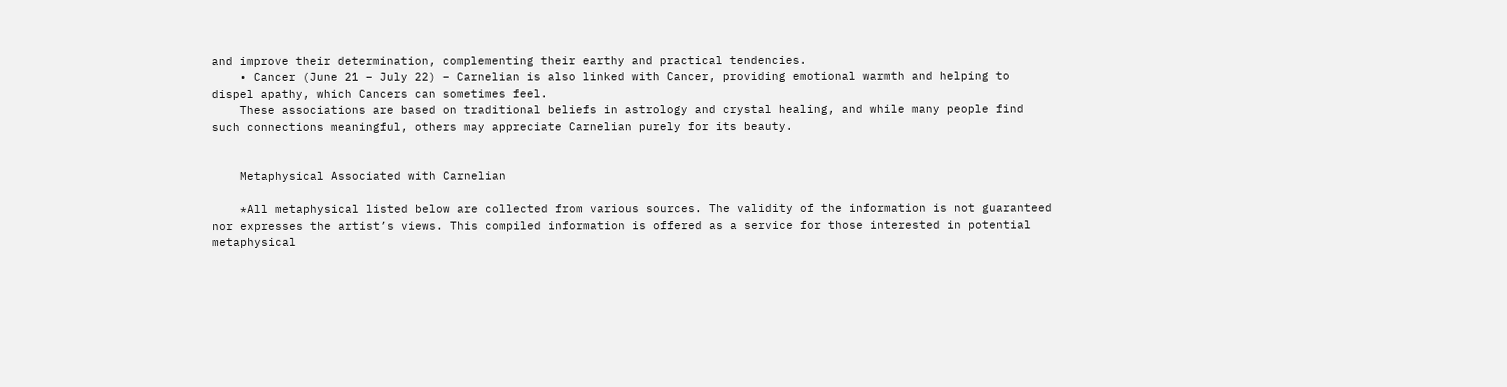and improve their determination, complementing their earthy and practical tendencies.
    • Cancer (June 21 – July 22) – Carnelian is also linked with Cancer, providing emotional warmth and helping to dispel apathy, which Cancers can sometimes feel.
    These associations are based on traditional beliefs in astrology and crystal healing, and while many people find such connections meaningful, others may appreciate Carnelian purely for its beauty.


    Metaphysical Associated with Carnelian

    *All metaphysical listed below are collected from various sources. The validity of the information is not guaranteed nor expresses the artist’s views. This compiled information is offered as a service for those interested in potential metaphysical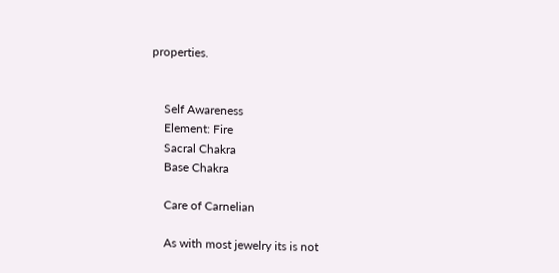properties.


    Self Awareness
    Element: Fire
    Sacral Chakra
    Base Chakra

    Care of Carnelian

    As with most jewelry its is not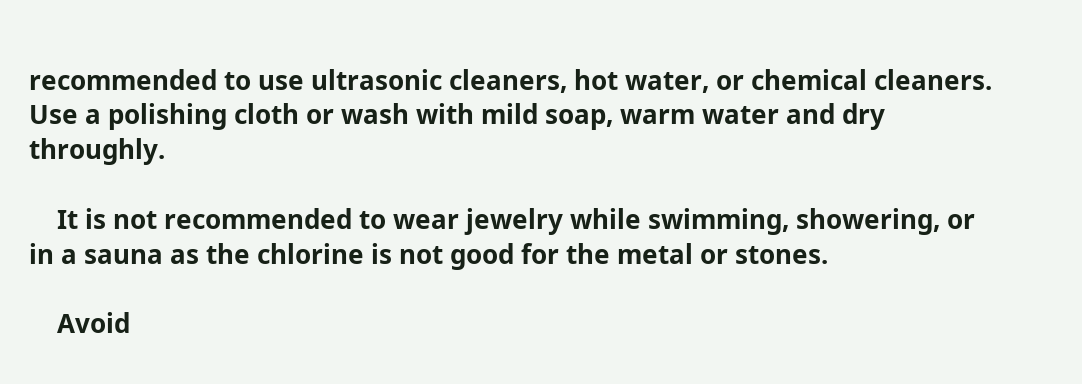recommended to use ultrasonic cleaners, hot water, or chemical cleaners.  Use a polishing cloth or wash with mild soap, warm water and dry throughly.

    It is not recommended to wear jewelry while swimming, showering, or in a sauna as the chlorine is not good for the metal or stones.

    Avoid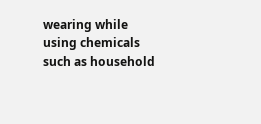wearing while using chemicals such as household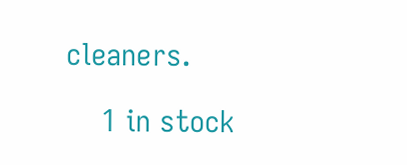cleaners.

    1 in stock